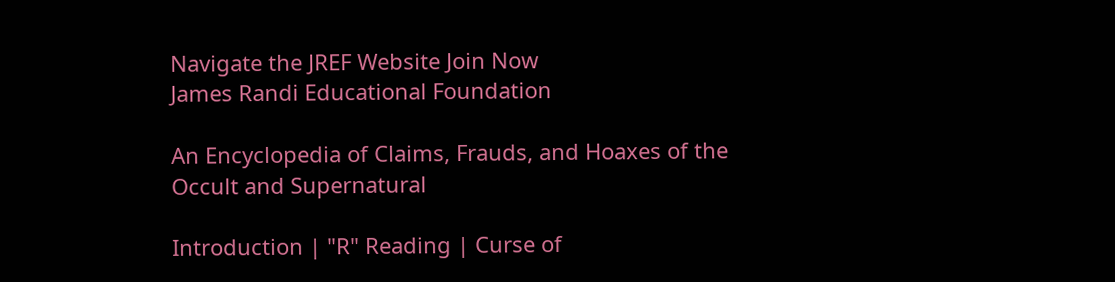Navigate the JREF Website Join Now
James Randi Educational Foundation

An Encyclopedia of Claims, Frauds, and Hoaxes of the Occult and Supernatural

Introduction | "R" Reading | Curse of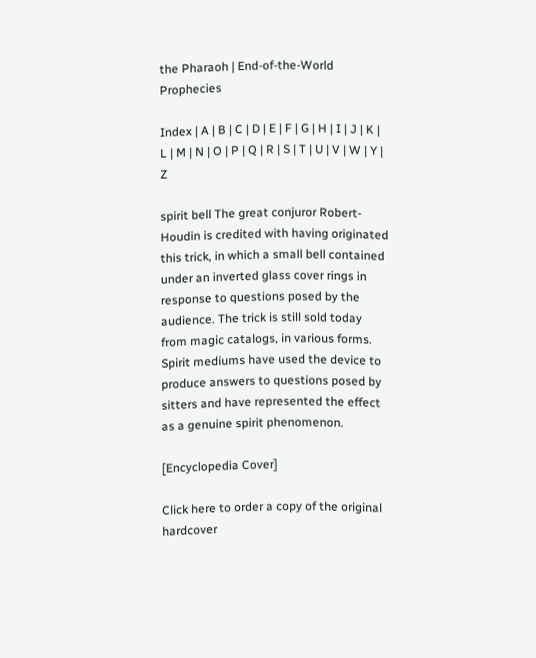the Pharaoh | End-of-the-World Prophecies

Index | A | B | C | D | E | F | G | H | I | J | K | L | M | N | O | P | Q | R | S | T | U | V | W | Y | Z

spirit bell The great conjuror Robert-Houdin is credited with having originated this trick, in which a small bell contained under an inverted glass cover rings in response to questions posed by the audience. The trick is still sold today from magic catalogs, in various forms. Spirit mediums have used the device to produce answers to questions posed by sitters and have represented the effect as a genuine spirit phenomenon.

[Encyclopedia Cover]

Click here to order a copy of the original hardcover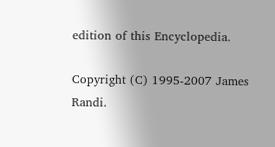edition of this Encyclopedia.

Copyright (C) 1995-2007 James Randi.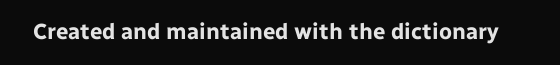Created and maintained with the dictionary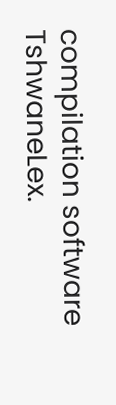compilation software TshwaneLex.